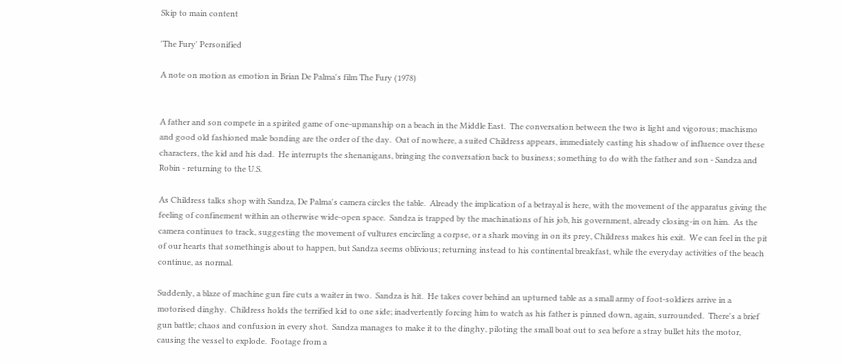Skip to main content

'The Fury' Personified

A note on motion as emotion in Brian De Palma's film The Fury (1978)


A father and son compete in a spirited game of one-upmanship on a beach in the Middle East.  The conversation between the two is light and vigorous; machismo and good old fashioned male bonding are the order of the day.  Out of nowhere, a suited Childress appears, immediately casting his shadow of influence over these characters, the kid and his dad.  He interrupts the shenanigans, bringing the conversation back to business; something to do with the father and son - Sandza and Robin - returning to the U.S.

As Childress talks shop with Sandza, De Palma's camera circles the table.  Already the implication of a betrayal is here, with the movement of the apparatus giving the feeling of confinement within an otherwise wide-open space.  Sandza is trapped by the machinations of his job, his government, already closing-in on him.  As the camera continues to track, suggesting the movement of vultures encircling a corpse, or a shark moving in on its prey, Childress makes his exit.  We can feel in the pit of our hearts that somethingis about to happen, but Sandza seems oblivious; returning instead to his continental breakfast, while the everyday activities of the beach continue, as normal.

Suddenly, a blaze of machine gun fire cuts a waiter in two.  Sandza is hit.  He takes cover behind an upturned table as a small army of foot-soldiers arrive in a motorised dinghy.  Childress holds the terrified kid to one side; inadvertently forcing him to watch as his father is pinned down, again, surrounded.  There's a brief gun battle; chaos and confusion in every shot.  Sandza manages to make it to the dinghy, piloting the small boat out to sea before a stray bullet hits the motor, causing the vessel to explode.  Footage from a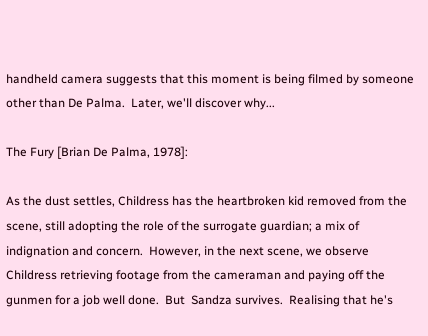handheld camera suggests that this moment is being filmed by someone other than De Palma.  Later, we'll discover why...

The Fury [Brian De Palma, 1978]:

As the dust settles, Childress has the heartbroken kid removed from the scene, still adopting the role of the surrogate guardian; a mix of indignation and concern.  However, in the next scene, we observe Childress retrieving footage from the cameraman and paying off the gunmen for a job well done.  But  Sandza survives.  Realising that he's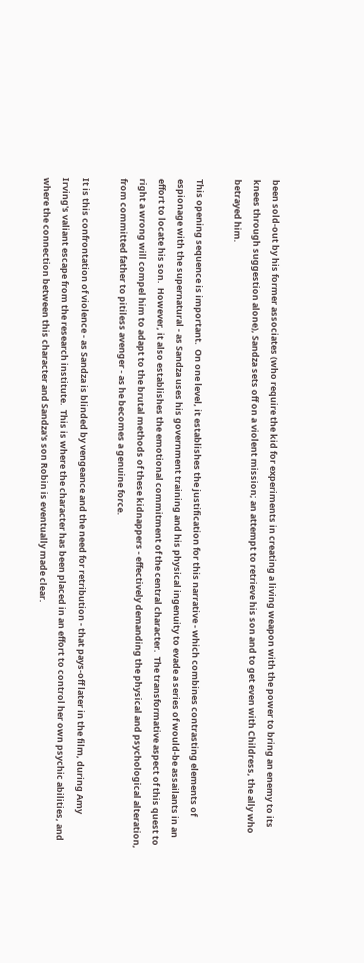been sold-out by his former associates (who require the kid for experiments in creating a living weapon with the power to bring an enemy to its knees through suggestion alone), Sandza sets off on a violent mission; an attempt to retrieve his son and to get even with Childress, the ally who betrayed him.

This opening sequence is important.  On one level, it establishes the justification for this narrative - which combines contrasting elements of espionage with the supernatural - as Sandza uses his government training and his physical ingenuity to evade a series of would-be assailants in an effort to locate his son.  However, it also establishes the emotional commitment of the central character.  The transformative aspect of this quest to right a wrong will compel him to adapt to the brutal methods of these kidnappers - effectively demanding the physical and psychological alteration, from committed father to pitiless avenger - as he becomes a genuine force.

It is this confrontation of violence - as Sandza is blinded by vengeance and the need for retribution - that pays-off later in the film, during Amy Irving's valiant escape from the research institute.  This is where the character has been placed in an effort to control her own psychic abilities, and where the connection between this character and Sandza's son Robin is eventually made clear.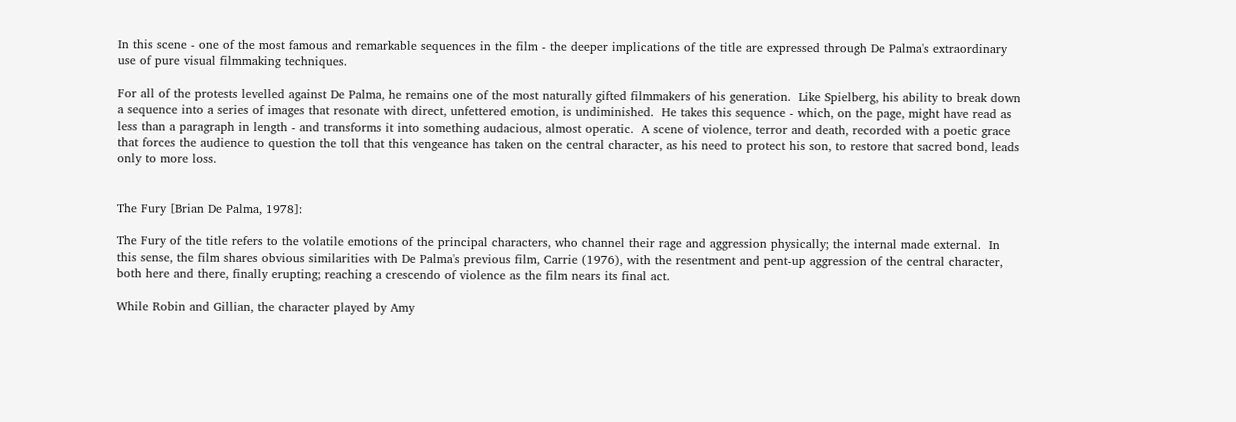In this scene - one of the most famous and remarkable sequences in the film - the deeper implications of the title are expressed through De Palma's extraordinary use of pure visual filmmaking techniques.

For all of the protests levelled against De Palma, he remains one of the most naturally gifted filmmakers of his generation.  Like Spielberg, his ability to break down a sequence into a series of images that resonate with direct, unfettered emotion, is undiminished.  He takes this sequence - which, on the page, might have read as less than a paragraph in length - and transforms it into something audacious, almost operatic.  A scene of violence, terror and death, recorded with a poetic grace that forces the audience to question the toll that this vengeance has taken on the central character, as his need to protect his son, to restore that sacred bond, leads only to more loss.


The Fury [Brian De Palma, 1978]:

The Fury of the title refers to the volatile emotions of the principal characters, who channel their rage and aggression physically; the internal made external.  In this sense, the film shares obvious similarities with De Palma's previous film, Carrie (1976), with the resentment and pent-up aggression of the central character, both here and there, finally erupting; reaching a crescendo of violence as the film nears its final act.

While Robin and Gillian, the character played by Amy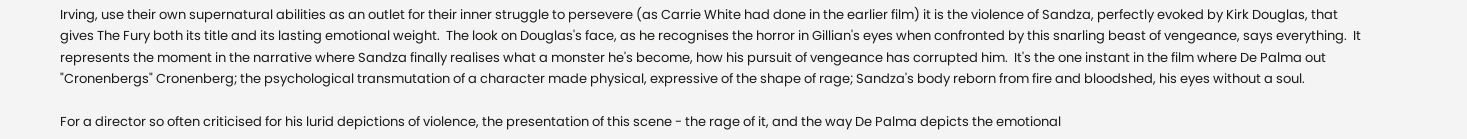Irving, use their own supernatural abilities as an outlet for their inner struggle to persevere (as Carrie White had done in the earlier film) it is the violence of Sandza, perfectly evoked by Kirk Douglas, that gives The Fury both its title and its lasting emotional weight.  The look on Douglas's face, as he recognises the horror in Gillian's eyes when confronted by this snarling beast of vengeance, says everything.  It represents the moment in the narrative where Sandza finally realises what a monster he's become, how his pursuit of vengeance has corrupted him.  It's the one instant in the film where De Palma out "Cronenbergs" Cronenberg; the psychological transmutation of a character made physical, expressive of the shape of rage; Sandza's body reborn from fire and bloodshed, his eyes without a soul.

For a director so often criticised for his lurid depictions of violence, the presentation of this scene - the rage of it, and the way De Palma depicts the emotional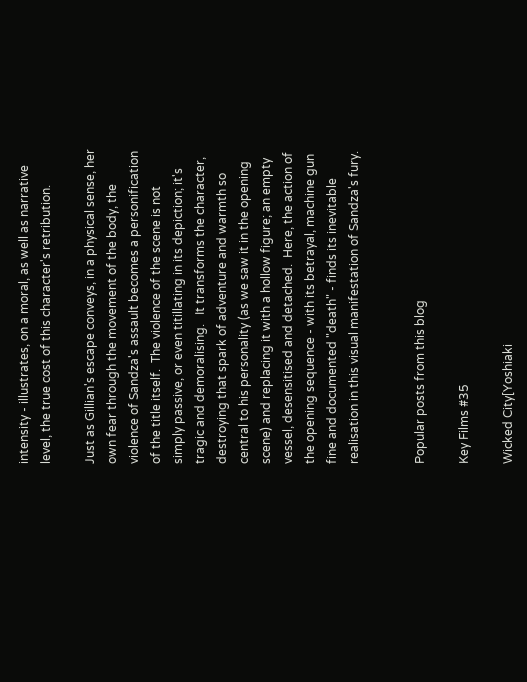intensity - illustrates, on a moral, as well as narrative level, the true cost of this character's retribution.

Just as Gillian's escape conveys, in a physical sense, her own fear through the movement of the body, the violence of Sandza's assault becomes a personification of the title itself.  The violence of the scene is not simply passive, or even titillating in its depiction; it's tragic and demoralising.   It transforms the character, destroying that spark of adventure and warmth so central to his personality (as we saw it in the opening scene) and replacing it with a hollow figure; an empty vessel, desensitised and detached.  Here, the action of the opening sequence - with its betrayal, machine gun fine and documented "death" - finds its inevitable realisation in this visual manifestation of Sandza's fury.


Popular posts from this blog

Key Films #35

Wicked City[Yoshiaki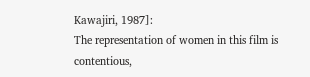Kawajiri, 1987]:
The representation of women in this film is contentious,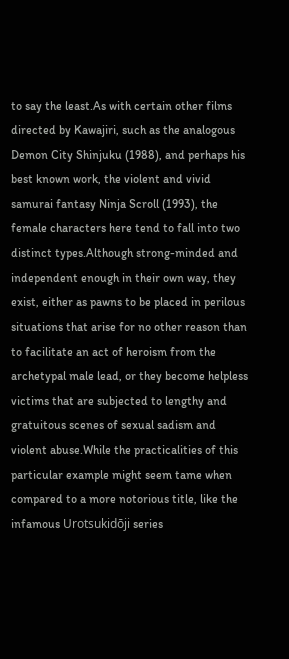to say the least.As with certain other films directed by Kawajiri, such as the analogous Demon City Shinjuku (1988), and perhaps his best known work, the violent and vivid samurai fantasy Ninja Scroll (1993), the female characters here tend to fall into two distinct types.Although strong-minded and independent enough in their own way, they exist, either as pawns to be placed in perilous situations that arise for no other reason than to facilitate an act of heroism from the archetypal male lead, or they become helpless victims that are subjected to lengthy and gratuitous scenes of sexual sadism and violent abuse.While the practicalities of this particular example might seem tame when compared to a more notorious title, like the infamous Urotsukidōji series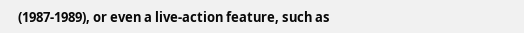(1987-1989), or even a live-action feature, such as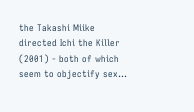the Takashi Miike directed Ichi the Killer (2001) - both of which seem to objectify sex…